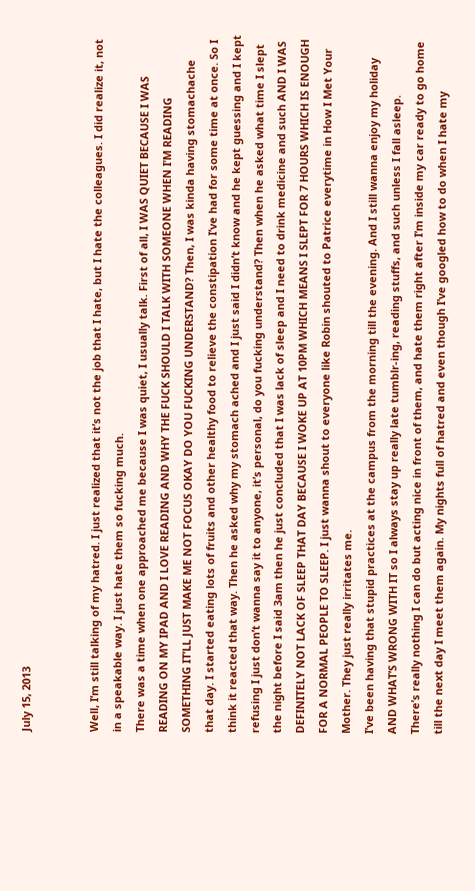July 15, 2013


Well, I’m still talking of my hatred. I just realized that it’s not the job that I hate, but I hate the colleagues. I did realize it, not in a speakable way. I just hate them so fucking much.
There was a time when one approached me because I was quiet, I usually talk. First of all, I WAS QUIET BECAUSE I WAS READING ON MY IPAD AND I LOVE READING AND WHY THE FUCK SHOULD I TALK WITH SOMEONE WHEN I’M READING SOMETHING IT’LL JUST MAKE ME NOT FOCUS OKAY DO YOU FUCKING UNDERSTAND? Then, I was kinda having stomachache that day. I started eating lots of fruits and other healthy food to relieve the constipation I’ve had for some time at once. So I think it reacted that way. Then he asked why my stomach ached and I just said I didn’t know and he kept guessing and I kept refusing I just don’t wanna say it to anyone, it’s personal, do you fucking understand? Then when he asked what time I slept the night before I said 3am then he just concluded that I was lack of sleep and I need to drink medicine and such AND I WAS DEFINITELY NOT LACK OF SLEEP THAT DAY BECAUSE I WOKE UP AT 10PM WHICH MEANS I SLEPT FOR 7 HOURS WHICH IS ENOUGH FOR A NORMAL PEOPLE TO SLEEP. I just wanna shout to everyone like Robin shouted to Patrice everytime in How I Met Your Mother. They just really irritates me.
I’ve been having that stupid practices at the campus from the morning till the evening. And I still wanna enjoy my holiday AND WHAT’S WRONG WITH IT so I always stay up really late tumblr-ing, reading stuffs, and such unless I fall asleep.
There’s really nothing I can do but acting nice in front of them, and hate them right after I’m inside my car ready to go home till the next day I meet them again. My nights full of hatred and even though I’ve googled how to do when I hate my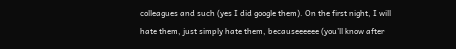colleagues and such (yes I did google them). On the first night, I will hate them, just simply hate them, becauseeeeee (you’ll know after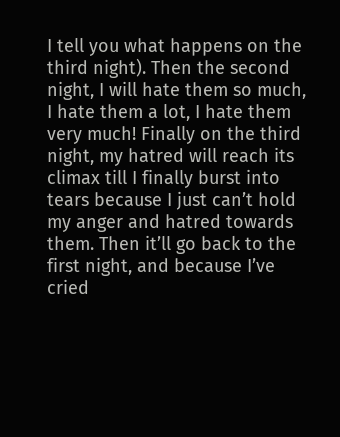I tell you what happens on the third night). Then the second night, I will hate them so much, I hate them a lot, I hate them very much! Finally on the third night, my hatred will reach its climax till I finally burst into tears because I just can’t hold my anger and hatred towards them. Then it’ll go back to the first night, and because I’ve cried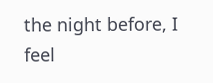the night before, I feel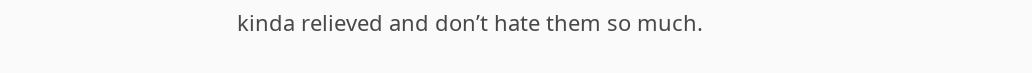kinda relieved and don’t hate them so much.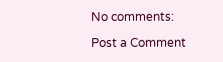No comments:

Post a Comment